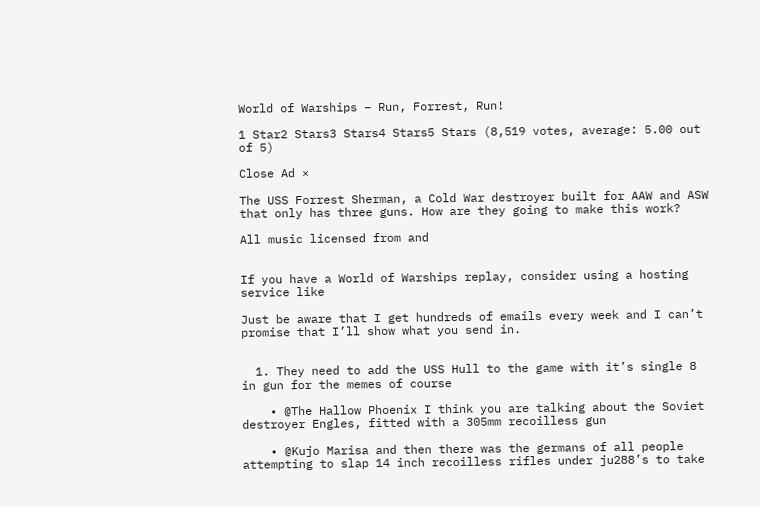World of Warships – Run, Forrest, Run!

1 Star2 Stars3 Stars4 Stars5 Stars (8,519 votes, average: 5.00 out of 5)

Close Ad ×

The USS Forrest Sherman, a Cold War destroyer built for AAW and ASW that only has three guns. How are they going to make this work?

All music licensed from and


If you have a World of Warships replay, consider using a hosting service like

Just be aware that I get hundreds of emails every week and I can’t promise that I’ll show what you send in.


  1. They need to add the USS Hull to the game with it’s single 8 in gun for the memes of course

    • @The Hallow Phoenix I think you are talking about the Soviet destroyer Engles, fitted with a 305mm recoilless gun

    • @Kujo Marisa and then there was the germans of all people attempting to slap 14 inch recoilless rifles under ju288’s to take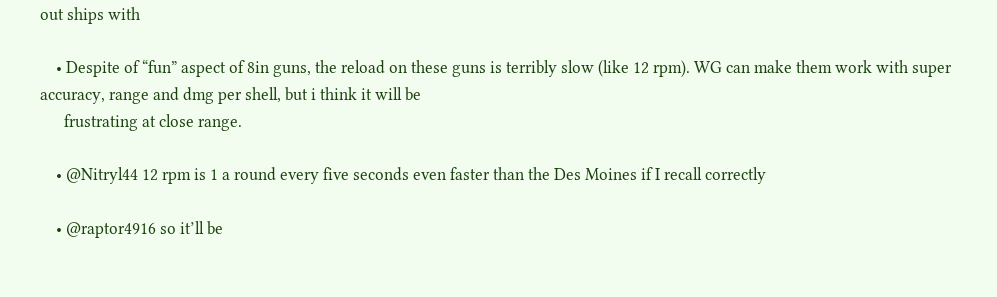out ships with

    • Despite of “fun” aspect of 8in guns, the reload on these guns is terribly slow (like 12 rpm). WG can make them work with super accuracy, range and dmg per shell, but i think it will be
      frustrating at close range.

    • @Nitryl44 12 rpm is 1 a round every five seconds even faster than the Des Moines if I recall correctly

    • @raptor4916 so it’ll be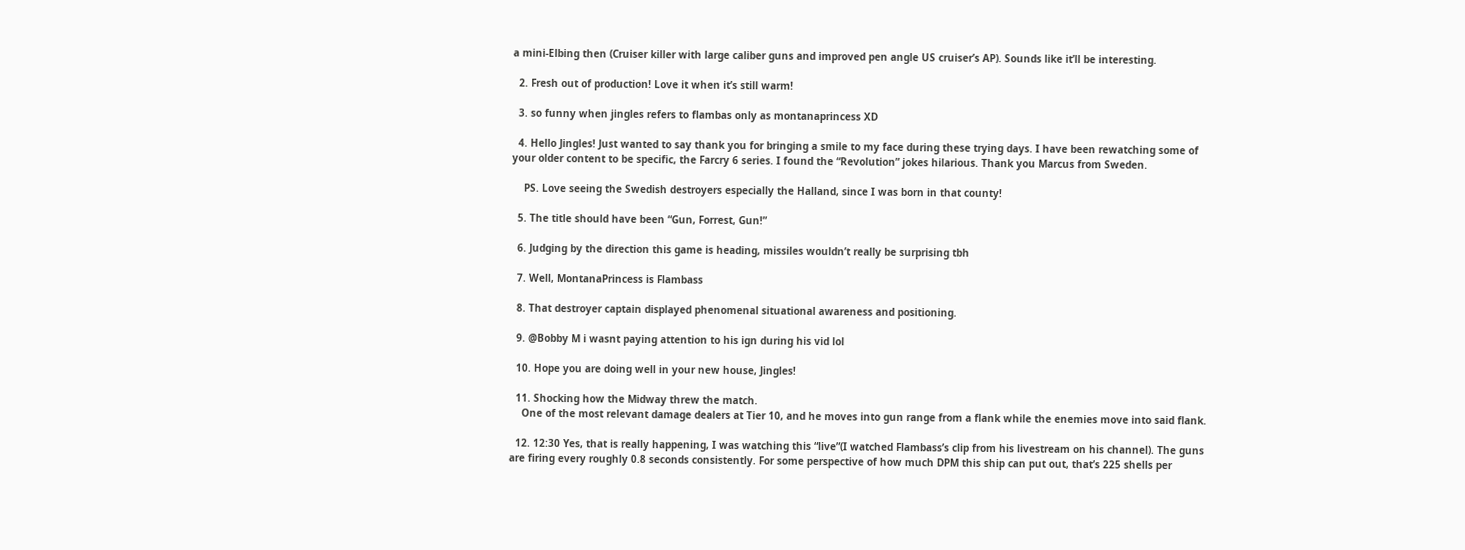a mini-Elbing then (Cruiser killer with large caliber guns and improved pen angle US cruiser’s AP). Sounds like it’ll be interesting.

  2. Fresh out of production! Love it when it’s still warm!

  3. so funny when jingles refers to flambas only as montanaprincess XD

  4. Hello Jingles! Just wanted to say thank you for bringing a smile to my face during these trying days. I have been rewatching some of your older content to be specific, the Farcry 6 series. I found the “Revolution” jokes hilarious. Thank you Marcus from Sweden.

    PS. Love seeing the Swedish destroyers especially the Halland, since I was born in that county!

  5. The title should have been “Gun, Forrest, Gun!”

  6. Judging by the direction this game is heading, missiles wouldn’t really be surprising tbh

  7. Well, MontanaPrincess is Flambass

  8. That destroyer captain displayed phenomenal situational awareness and positioning.

  9. @Bobby M i wasnt paying attention to his ign during his vid lol

  10. Hope you are doing well in your new house, Jingles!

  11. Shocking how the Midway threw the match.
    One of the most relevant damage dealers at Tier 10, and he moves into gun range from a flank while the enemies move into said flank.

  12. 12:30 Yes, that is really happening, I was watching this “live”(I watched Flambass’s clip from his livestream on his channel). The guns are firing every roughly 0.8 seconds consistently. For some perspective of how much DPM this ship can put out, that’s 225 shells per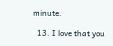minute.

  13. I love that you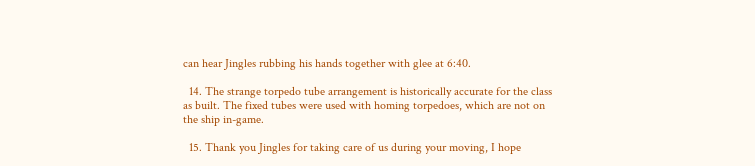can hear Jingles rubbing his hands together with glee at 6:40.

  14. The strange torpedo tube arrangement is historically accurate for the class as built. The fixed tubes were used with homing torpedoes, which are not on the ship in-game.

  15. Thank you Jingles for taking care of us during your moving, I hope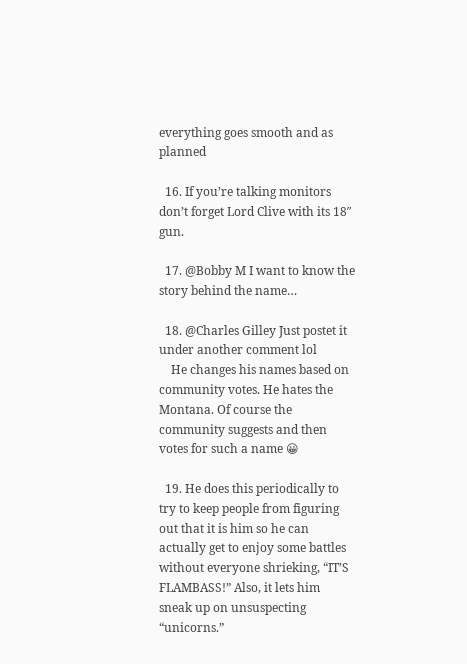everything goes smooth and as planned

  16. If you’re talking monitors don’t forget Lord Clive with its 18″ gun.

  17. @Bobby M I want to know the story behind the name…

  18. @Charles Gilley Just postet it under another comment lol
    He changes his names based on community votes. He hates the Montana. Of course the community suggests and then votes for such a name 😀

  19. He does this periodically to try to keep people from figuring out that it is him so he can actually get to enjoy some battles without everyone shrieking, “IT’S FLAMBASS!” Also, it lets him sneak up on unsuspecting “unicorns.”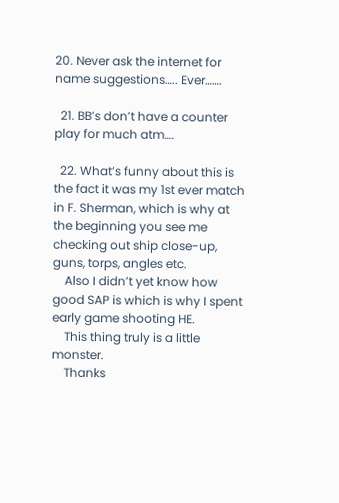20. Never ask the internet for name suggestions….. Ever…….

  21. BB’s don’t have a counter play for much atm….

  22. What’s funny about this is the fact it was my 1st ever match in F. Sherman, which is why at the beginning you see me checking out ship close-up, guns, torps, angles etc.
    Also I didn’t yet know how good SAP is which is why I spent early game shooting HE.
    This thing truly is a little monster.
    Thanks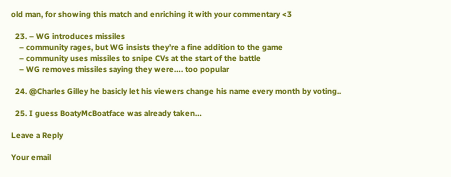old man, for showing this match and enriching it with your commentary <3

  23. – WG introduces missiles
    – community rages, but WG insists they’re a fine addition to the game
    – community uses missiles to snipe CVs at the start of the battle
    – WG removes missiles saying they were…. too popular

  24. @Charles Gilley he basicly let his viewers change his name every month by voting..

  25. I guess BoatyMcBoatface was already taken…

Leave a Reply

Your email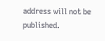address will not be published.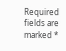Required fields are marked *